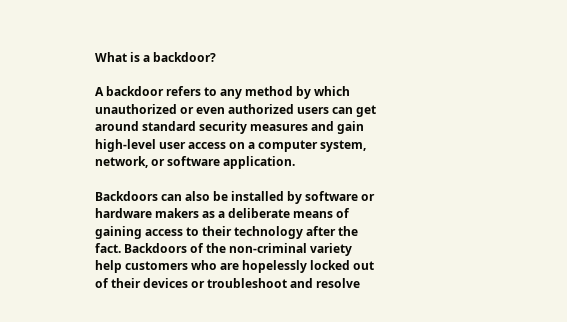What is a backdoor?

A backdoor refers to any method by which unauthorized or even authorized users can get around standard security measures and gain high-level user access on a computer system, network, or software application.

Backdoors can also be installed by software or hardware makers as a deliberate means of gaining access to their technology after the fact. Backdoors of the non-criminal variety help customers who are hopelessly locked out of their devices or troubleshoot and resolve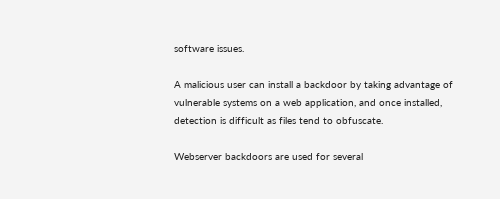software issues.

A malicious user can install a backdoor by taking advantage of vulnerable systems on a web application, and once installed, detection is difficult as files tend to obfuscate.

Webserver backdoors are used for several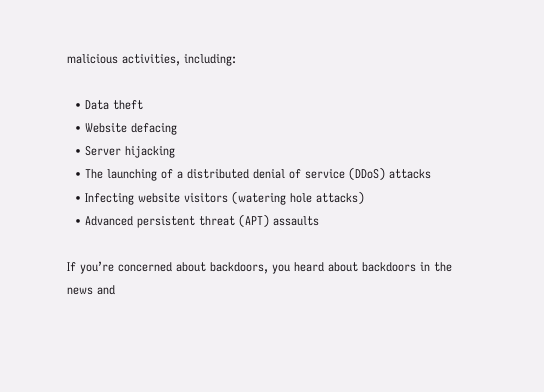malicious activities, including:

  • Data theft
  • Website defacing
  • Server hijacking
  • The launching of a distributed denial of service (DDoS) attacks
  • Infecting website visitors (watering hole attacks)
  • Advanced persistent threat (APT) assaults

If you’re concerned about backdoors, you heard about backdoors in the news and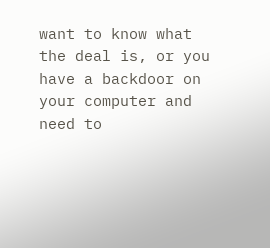want to know what the deal is, or you have a backdoor on your computer and need to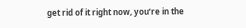get rid of it right now, you’re in the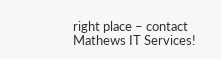right place – contact Mathews IT Services!